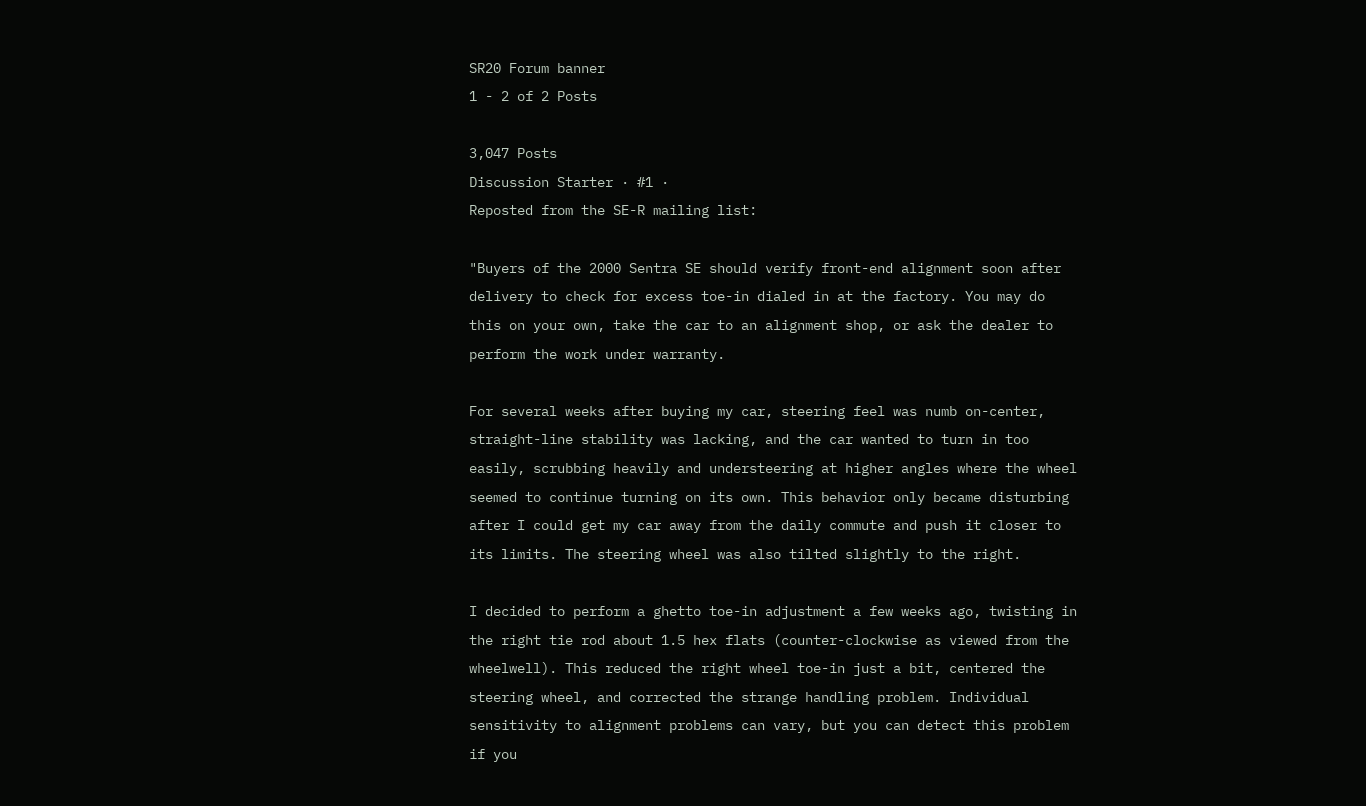SR20 Forum banner
1 - 2 of 2 Posts

3,047 Posts
Discussion Starter · #1 ·
Reposted from the SE-R mailing list:

"Buyers of the 2000 Sentra SE should verify front-end alignment soon after
delivery to check for excess toe-in dialed in at the factory. You may do
this on your own, take the car to an alignment shop, or ask the dealer to
perform the work under warranty.

For several weeks after buying my car, steering feel was numb on-center,
straight-line stability was lacking, and the car wanted to turn in too
easily, scrubbing heavily and understeering at higher angles where the wheel
seemed to continue turning on its own. This behavior only became disturbing
after I could get my car away from the daily commute and push it closer to
its limits. The steering wheel was also tilted slightly to the right.

I decided to perform a ghetto toe-in adjustment a few weeks ago, twisting in
the right tie rod about 1.5 hex flats (counter-clockwise as viewed from the
wheelwell). This reduced the right wheel toe-in just a bit, centered the
steering wheel, and corrected the strange handling problem. Individual
sensitivity to alignment problems can vary, but you can detect this problem
if you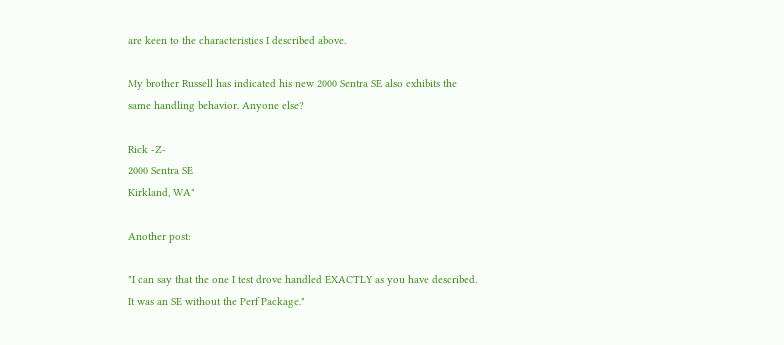are keen to the characteristics I described above.

My brother Russell has indicated his new 2000 Sentra SE also exhibits the
same handling behavior. Anyone else?

Rick -Z-
2000 Sentra SE
Kirkland, WA"

Another post:

"I can say that the one I test drove handled EXACTLY as you have described.
It was an SE without the Perf Package."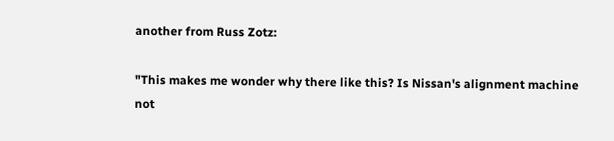another from Russ Zotz:

"This makes me wonder why there like this? Is Nissan's alignment machine not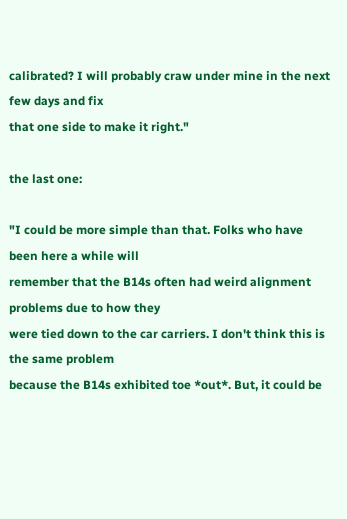calibrated? I will probably craw under mine in the next few days and fix
that one side to make it right."

the last one:

"I could be more simple than that. Folks who have been here a while will
remember that the B14s often had weird alignment problems due to how they
were tied down to the car carriers. I don't think this is the same problem
because the B14s exhibited toe *out*. But, it could be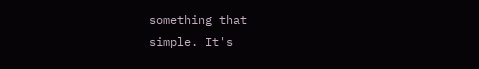something that
simple. It's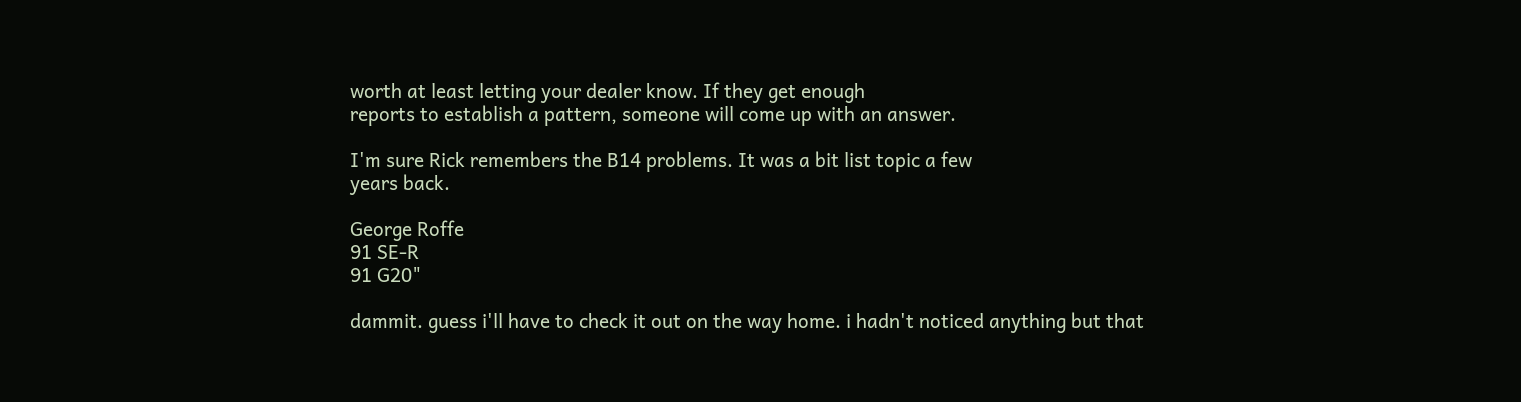worth at least letting your dealer know. If they get enough
reports to establish a pattern, someone will come up with an answer.

I'm sure Rick remembers the B14 problems. It was a bit list topic a few
years back.

George Roffe
91 SE-R
91 G20"

dammit. guess i'll have to check it out on the way home. i hadn't noticed anything but that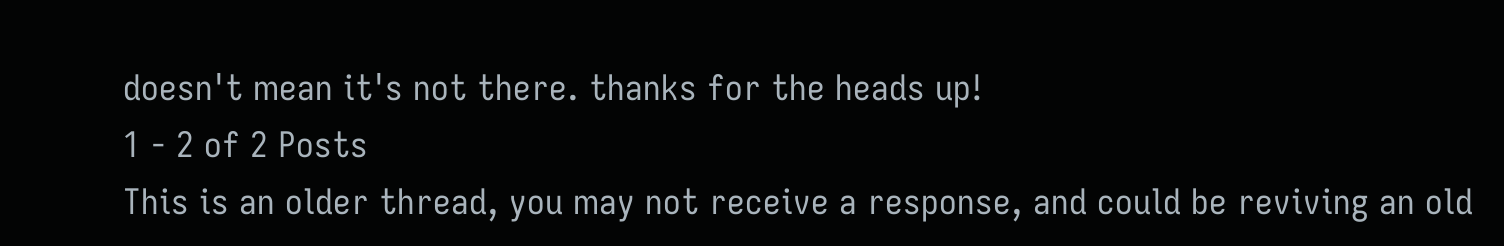doesn't mean it's not there. thanks for the heads up!
1 - 2 of 2 Posts
This is an older thread, you may not receive a response, and could be reviving an old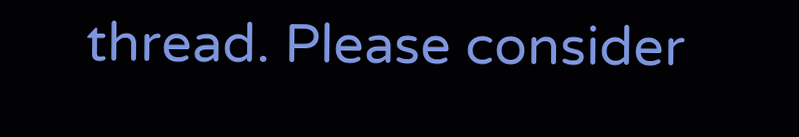thread. Please consider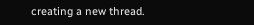creating a new thread.